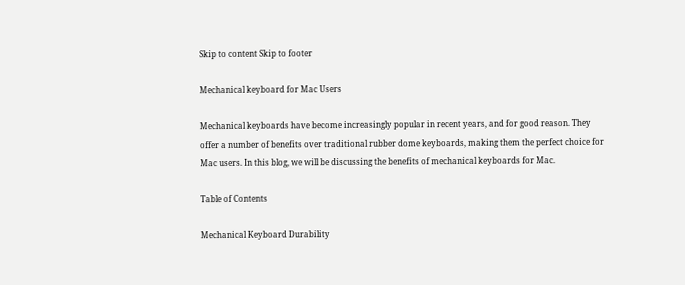Skip to content Skip to footer

Mechanical keyboard for Mac Users

Mechanical keyboards have become increasingly popular in recent years, and for good reason. They offer a number of benefits over traditional rubber dome keyboards, making them the perfect choice for Mac users. In this blog, we will be discussing the benefits of mechanical keyboards for Mac.

Table of Contents

Mechanical Keyboard Durability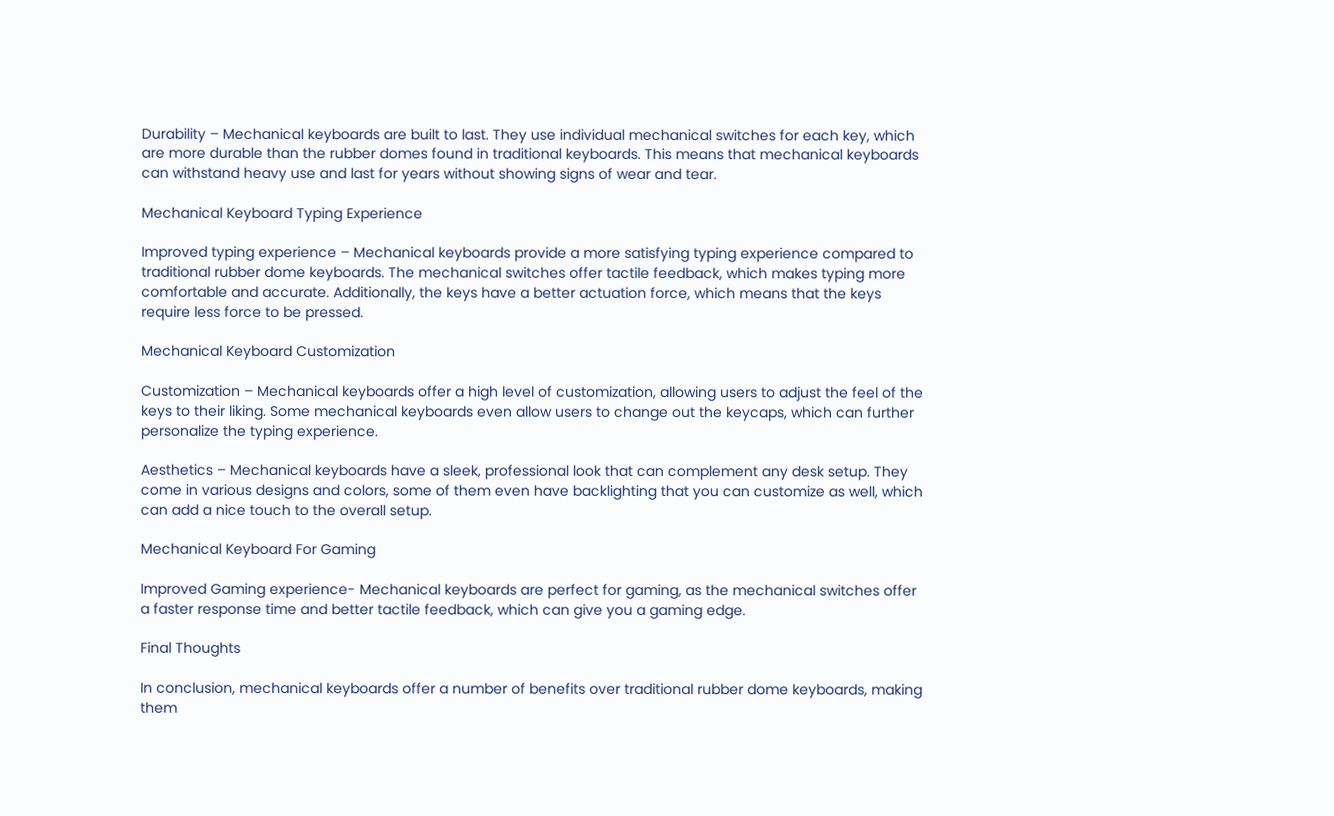Durability – Mechanical keyboards are built to last. They use individual mechanical switches for each key, which are more durable than the rubber domes found in traditional keyboards. This means that mechanical keyboards can withstand heavy use and last for years without showing signs of wear and tear.

Mechanical Keyboard Typing Experience

Improved typing experience – Mechanical keyboards provide a more satisfying typing experience compared to traditional rubber dome keyboards. The mechanical switches offer tactile feedback, which makes typing more comfortable and accurate. Additionally, the keys have a better actuation force, which means that the keys require less force to be pressed.

Mechanical Keyboard Customization

Customization – Mechanical keyboards offer a high level of customization, allowing users to adjust the feel of the keys to their liking. Some mechanical keyboards even allow users to change out the keycaps, which can further personalize the typing experience.

Aesthetics – Mechanical keyboards have a sleek, professional look that can complement any desk setup. They come in various designs and colors, some of them even have backlighting that you can customize as well, which can add a nice touch to the overall setup.

Mechanical Keyboard For Gaming

Improved Gaming experience- Mechanical keyboards are perfect for gaming, as the mechanical switches offer a faster response time and better tactile feedback, which can give you a gaming edge.

Final Thoughts

In conclusion, mechanical keyboards offer a number of benefits over traditional rubber dome keyboards, making them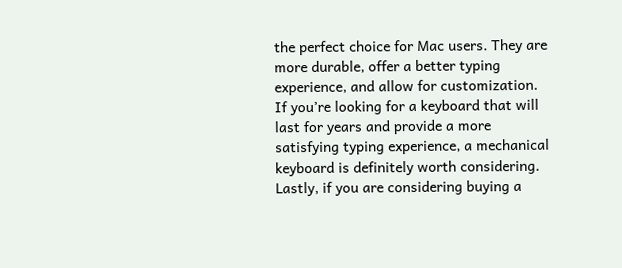the perfect choice for Mac users. They are more durable, offer a better typing experience, and allow for customization. If you’re looking for a keyboard that will last for years and provide a more satisfying typing experience, a mechanical keyboard is definitely worth considering. Lastly, if you are considering buying a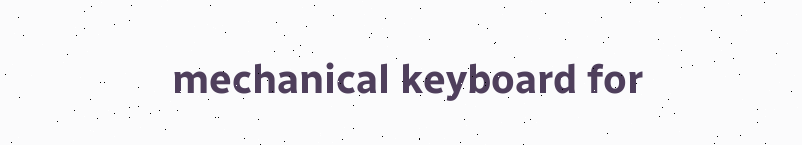mechanical keyboard for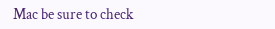Mac be sure to check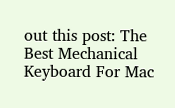out this post: The Best Mechanical Keyboard For Mac